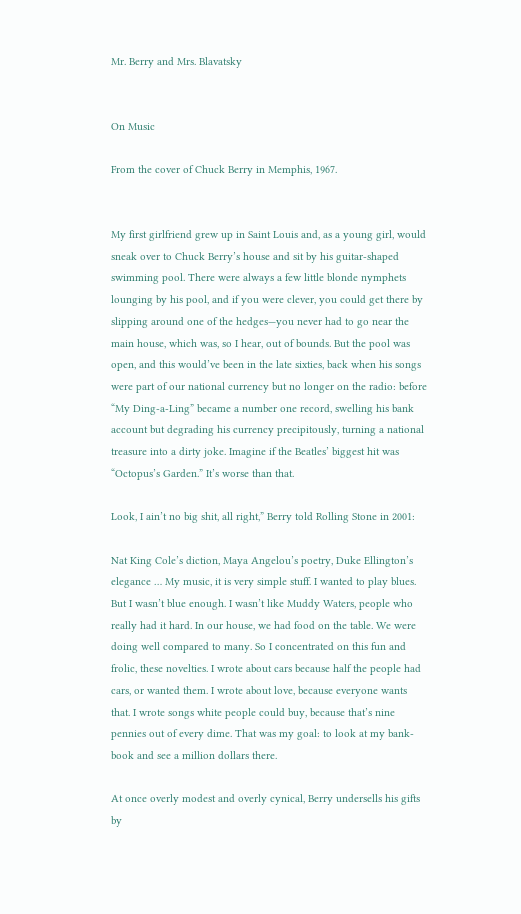Mr. Berry and Mrs. Blavatsky


On Music

From the cover of Chuck Berry in Memphis, 1967.


My first girlfriend grew up in Saint Louis and, as a young girl, would sneak over to Chuck Berry’s house and sit by his guitar-shaped swimming pool. There were always a few little blonde nymphets lounging by his pool, and if you were clever, you could get there by slipping around one of the hedges—you never had to go near the main house, which was, so I hear, out of bounds. But the pool was open, and this would’ve been in the late sixties, back when his songs were part of our national currency but no longer on the radio: before “My Ding-a-Ling” became a number one record, swelling his bank account but degrading his currency precipitously, turning a national treasure into a dirty joke. Imagine if the Beatles’ biggest hit was “Octopus’s Garden.” It’s worse than that.

Look, I ain’t no big shit, all right,” Berry told Rolling Stone in 2001:

Nat King Cole’s diction, Maya Angelou’s poetry, Duke Ellington’s elegance … My music, it is very simple stuff. I wanted to play blues. But I wasn’t blue enough. I wasn’t like Muddy Waters, people who really had it hard. In our house, we had food on the table. We were doing well compared to many. So I concentrated on this fun and frolic, these novelties. I wrote about cars because half the people had cars, or wanted them. I wrote about love, because everyone wants that. I wrote songs white people could buy, because that’s nine pennies out of every dime. That was my goal: to look at my bank-book and see a million dollars there.

At once overly modest and overly cynical, Berry undersells his gifts by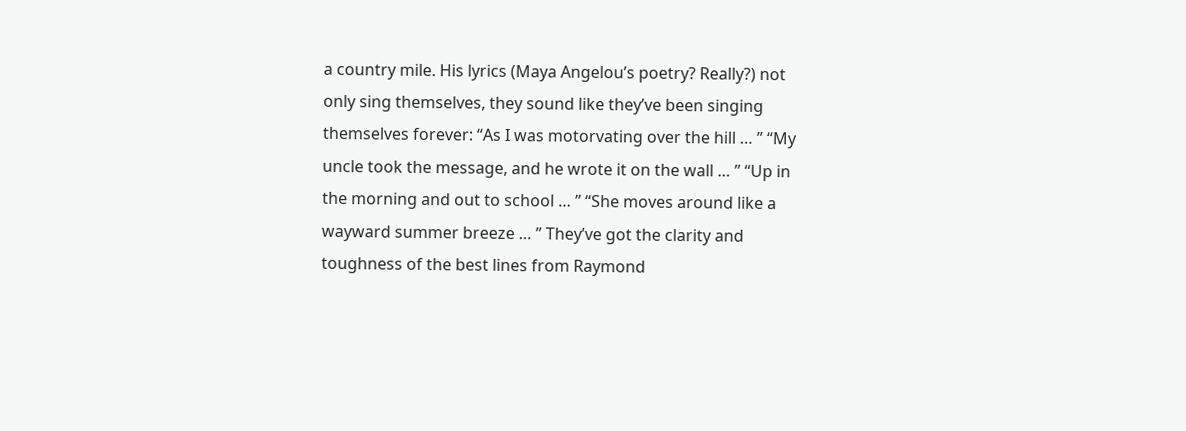a country mile. His lyrics (Maya Angelou’s poetry? Really?) not only sing themselves, they sound like they’ve been singing themselves forever: “As I was motorvating over the hill … ” “My uncle took the message, and he wrote it on the wall … ” “Up in the morning and out to school … ” “She moves around like a wayward summer breeze … ” They’ve got the clarity and toughness of the best lines from Raymond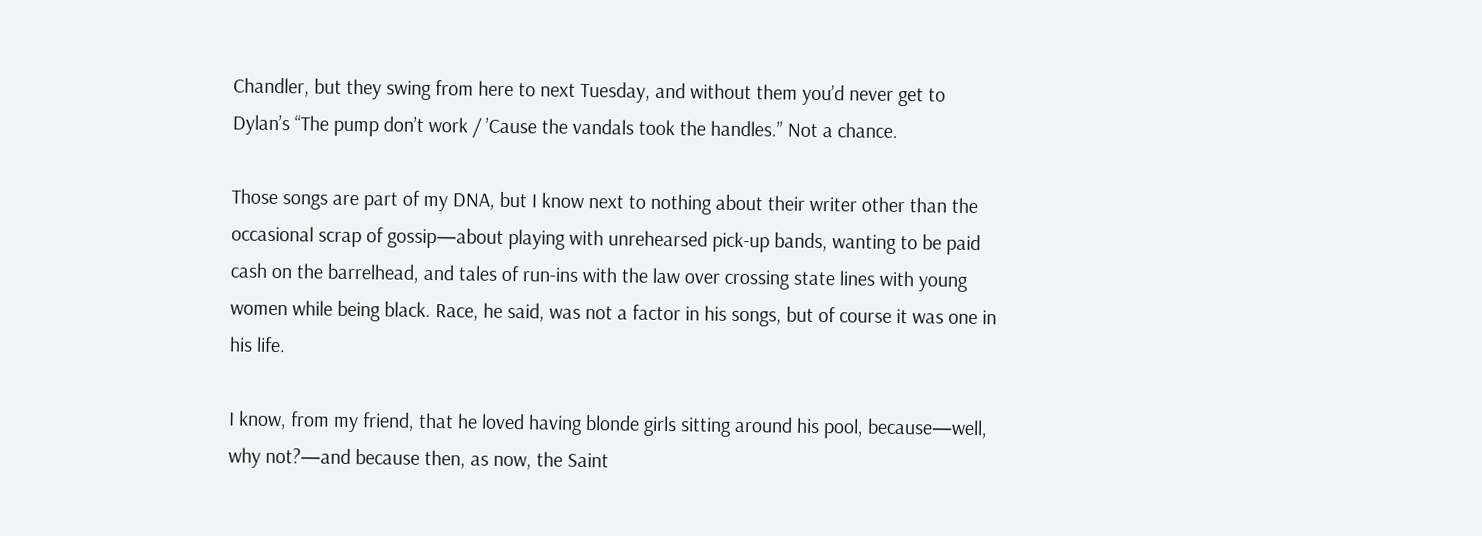Chandler, but they swing from here to next Tuesday, and without them you’d never get to Dylan’s “The pump don’t work / ’Cause the vandals took the handles.” Not a chance.

Those songs are part of my DNA, but I know next to nothing about their writer other than the occasional scrap of gossip—about playing with unrehearsed pick-up bands, wanting to be paid cash on the barrelhead, and tales of run-ins with the law over crossing state lines with young women while being black. Race, he said, was not a factor in his songs, but of course it was one in his life.

I know, from my friend, that he loved having blonde girls sitting around his pool, because—well, why not?—and because then, as now, the Saint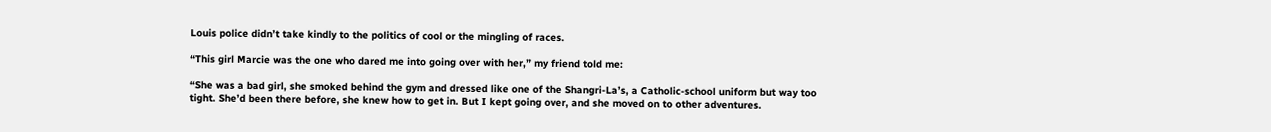Louis police didn’t take kindly to the politics of cool or the mingling of races.

“This girl Marcie was the one who dared me into going over with her,” my friend told me:

“She was a bad girl, she smoked behind the gym and dressed like one of the Shangri-La’s, a Catholic-school uniform but way too tight. She’d been there before, she knew how to get in. But I kept going over, and she moved on to other adventures.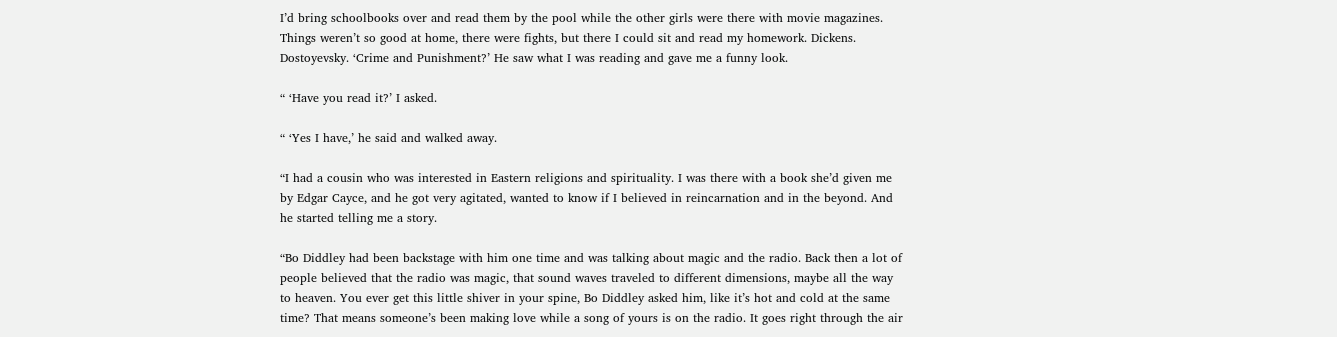I’d bring schoolbooks over and read them by the pool while the other girls were there with movie magazines. Things weren’t so good at home, there were fights, but there I could sit and read my homework. Dickens. Dostoyevsky. ‘Crime and Punishment?’ He saw what I was reading and gave me a funny look.

“ ‘Have you read it?’ I asked.

“ ‘Yes I have,’ he said and walked away.

“I had a cousin who was interested in Eastern religions and spirituality. I was there with a book she’d given me by Edgar Cayce, and he got very agitated, wanted to know if I believed in reincarnation and in the beyond. And he started telling me a story.

“Bo Diddley had been backstage with him one time and was talking about magic and the radio. Back then a lot of people believed that the radio was magic, that sound waves traveled to different dimensions, maybe all the way to heaven. You ever get this little shiver in your spine, Bo Diddley asked him, like it’s hot and cold at the same time? That means someone’s been making love while a song of yours is on the radio. It goes right through the air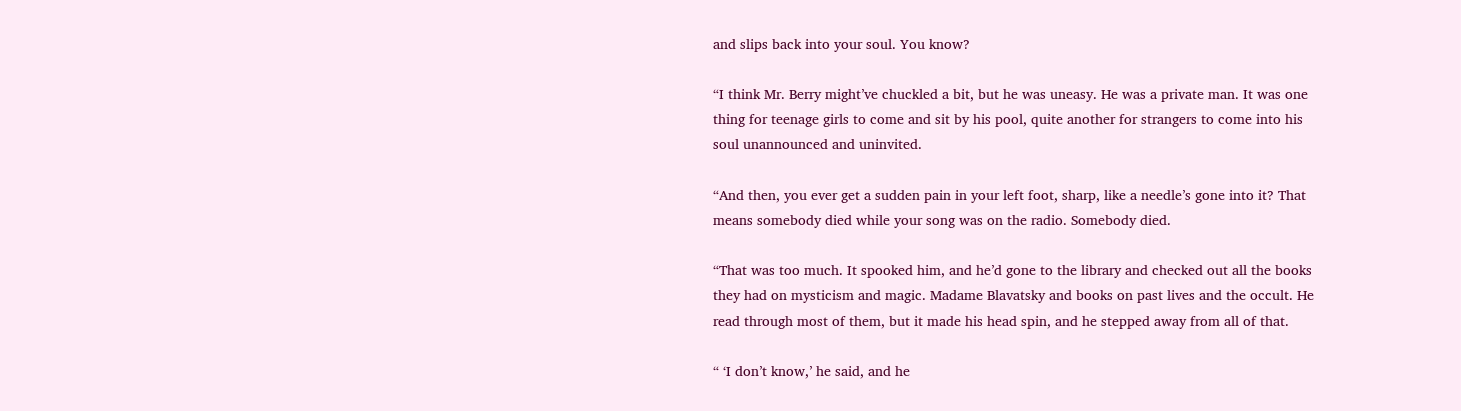and slips back into your soul. You know?

“I think Mr. Berry might’ve chuckled a bit, but he was uneasy. He was a private man. It was one thing for teenage girls to come and sit by his pool, quite another for strangers to come into his soul unannounced and uninvited.

“And then, you ever get a sudden pain in your left foot, sharp, like a needle’s gone into it? That means somebody died while your song was on the radio. Somebody died.

“That was too much. It spooked him, and he’d gone to the library and checked out all the books they had on mysticism and magic. Madame Blavatsky and books on past lives and the occult. He read through most of them, but it made his head spin, and he stepped away from all of that.

“ ‘I don’t know,’ he said, and he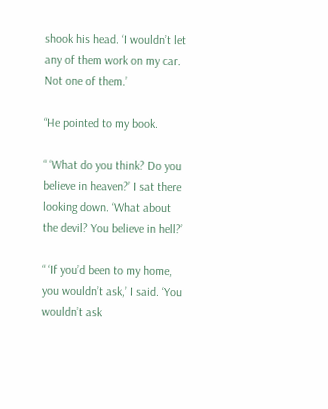shook his head. ‘I wouldn’t let any of them work on my car. Not one of them.’

“He pointed to my book.

“ ‘What do you think? Do you believe in heaven?’ I sat there looking down. ‘What about the devil? You believe in hell?’

“ ‘If you’d been to my home, you wouldn’t ask,’ I said. ‘You wouldn’t ask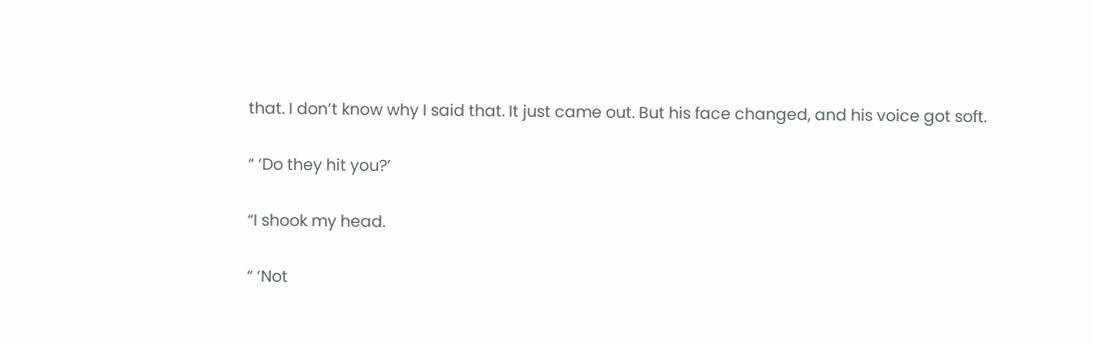that. I don’t know why I said that. It just came out. But his face changed, and his voice got soft.

“ ‘Do they hit you?’

“I shook my head.

“ ‘Not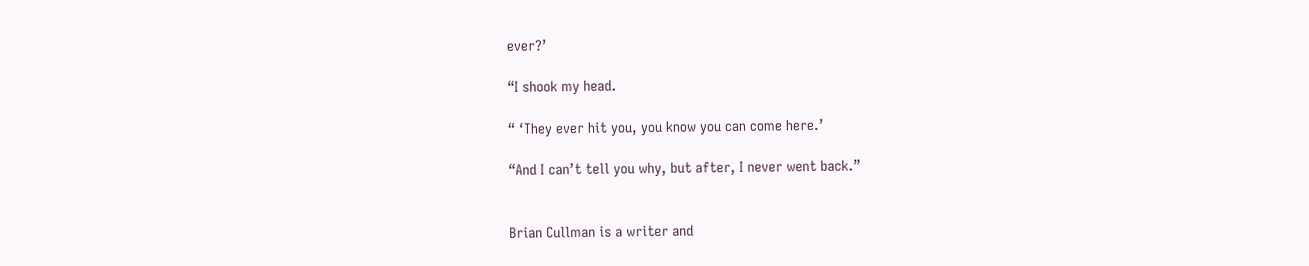ever?’

“I shook my head.

“ ‘They ever hit you, you know you can come here.’

“And I can’t tell you why, but after, I never went back.”


Brian Cullman is a writer and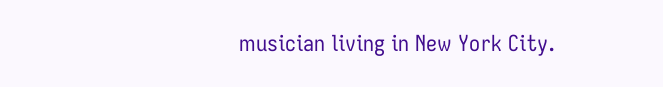musician living in New York City.